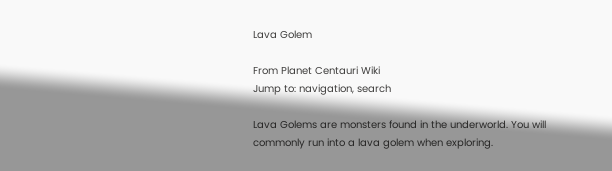Lava Golem

From Planet Centauri Wiki
Jump to: navigation, search

Lava Golems are monsters found in the underworld. You will commonly run into a lava golem when exploring.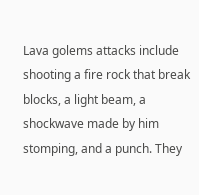Lava golems attacks include shooting a fire rock that break blocks, a light beam, a shockwave made by him stomping, and a punch. They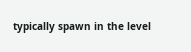typically spawn in the level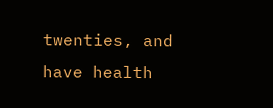twenties, and have health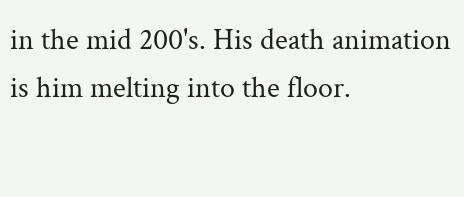in the mid 200's. His death animation is him melting into the floor.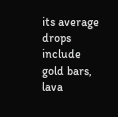its average drops include gold bars, lava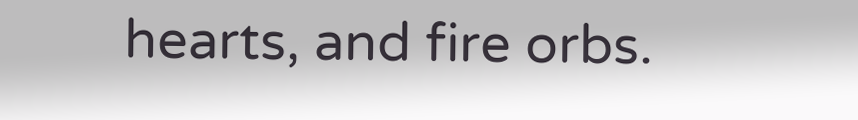hearts, and fire orbs.